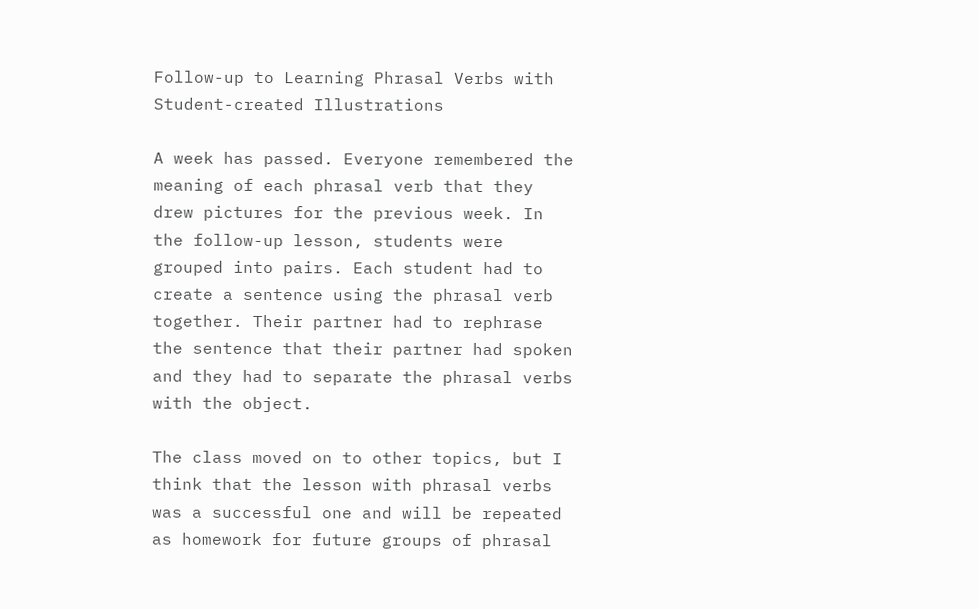Follow-up to Learning Phrasal Verbs with Student-created Illustrations

A week has passed. Everyone remembered the meaning of each phrasal verb that they drew pictures for the previous week. In the follow-up lesson, students were grouped into pairs. Each student had to create a sentence using the phrasal verb together. Their partner had to rephrase the sentence that their partner had spoken and they had to separate the phrasal verbs with the object.

The class moved on to other topics, but I think that the lesson with phrasal verbs was a successful one and will be repeated as homework for future groups of phrasal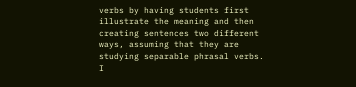verbs by having students first illustrate the meaning and then creating sentences two different ways, assuming that they are studying separable phrasal verbs. I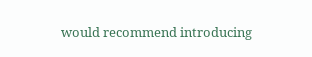would recommend introducing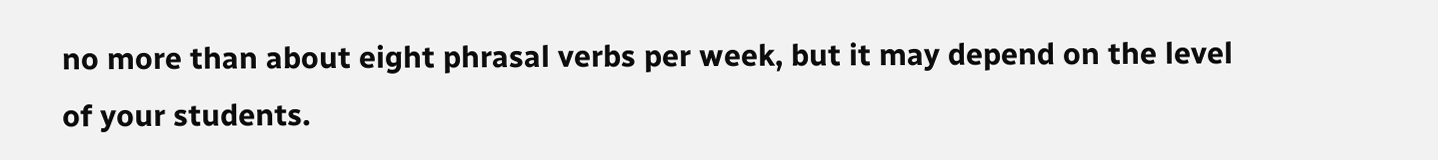no more than about eight phrasal verbs per week, but it may depend on the level of your students.